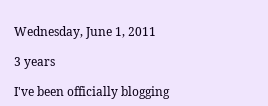Wednesday, June 1, 2011

3 years

I've been officially blogging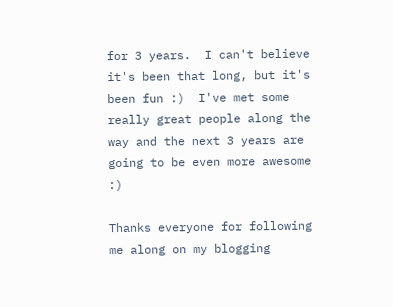for 3 years.  I can't believe it's been that long, but it's been fun :)  I've met some really great people along the way and the next 3 years are going to be even more awesome :)

Thanks everyone for following me along on my blogging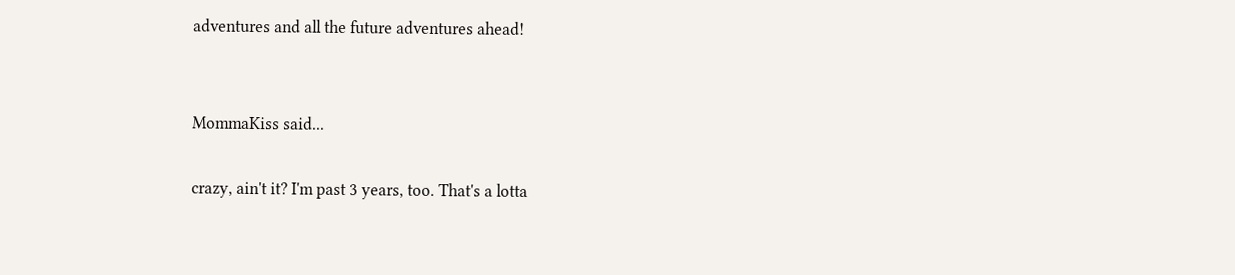adventures and all the future adventures ahead!


MommaKiss said...

crazy, ain't it? I'm past 3 years, too. That's a lotta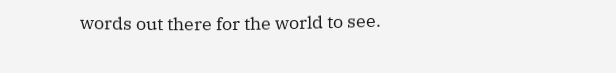words out there for the world to see.